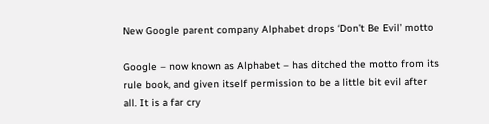New Google parent company Alphabet drops ‘Don’t Be Evil’ motto

Google – now known as Alphabet – has ditched the motto from its rule book, and given itself permission to be a little bit evil after all. It is a far cry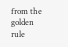from the golden rule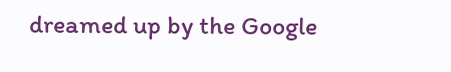dreamed up by the Google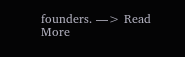founders. —> Read More